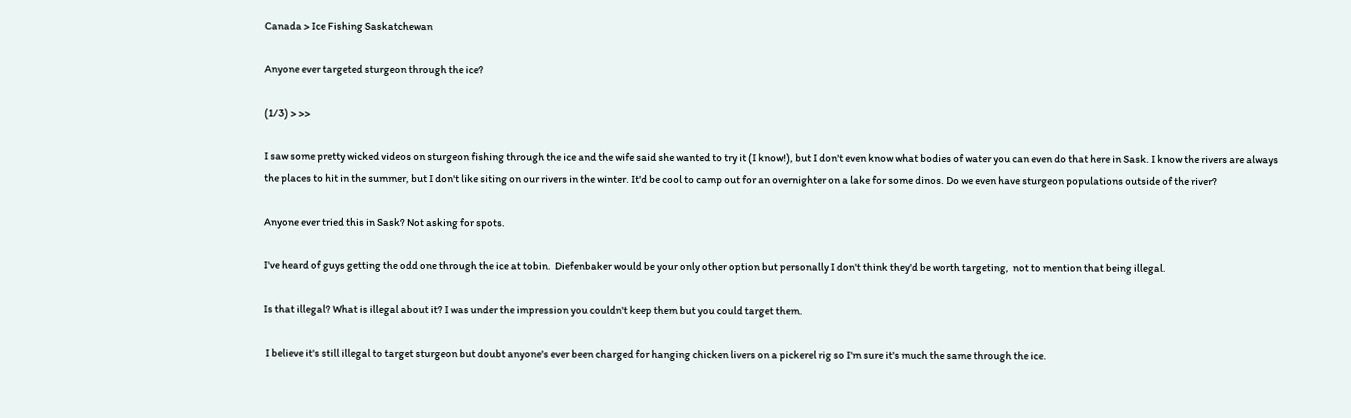Canada > Ice Fishing Saskatchewan

Anyone ever targeted sturgeon through the ice?

(1/3) > >>

I saw some pretty wicked videos on sturgeon fishing through the ice and the wife said she wanted to try it (I know!), but I don't even know what bodies of water you can even do that here in Sask. I know the rivers are always the places to hit in the summer, but I don't like siting on our rivers in the winter. It'd be cool to camp out for an overnighter on a lake for some dinos. Do we even have sturgeon populations outside of the river?

Anyone ever tried this in Sask? Not asking for spots.

I've heard of guys getting the odd one through the ice at tobin.  Diefenbaker would be your only other option but personally I don't think they'd be worth targeting,  not to mention that being illegal.

Is that illegal? What is illegal about it? I was under the impression you couldn't keep them but you could target them.

 I believe it's still illegal to target sturgeon but doubt anyone's ever been charged for hanging chicken livers on a pickerel rig so I'm sure it's much the same through the ice.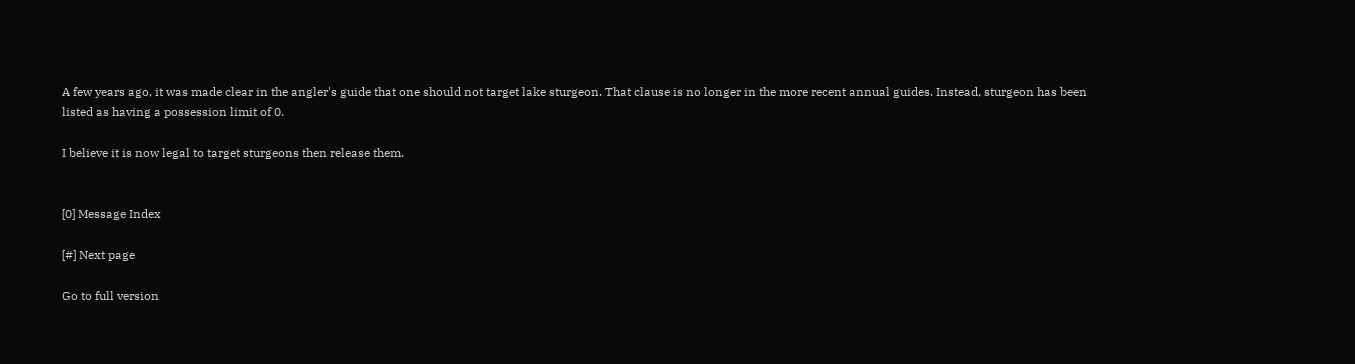A few years ago, it was made clear in the angler's guide that one should not target lake sturgeon. That clause is no longer in the more recent annual guides. Instead, sturgeon has been listed as having a possession limit of 0.

I believe it is now legal to target sturgeons then release them.


[0] Message Index

[#] Next page

Go to full version